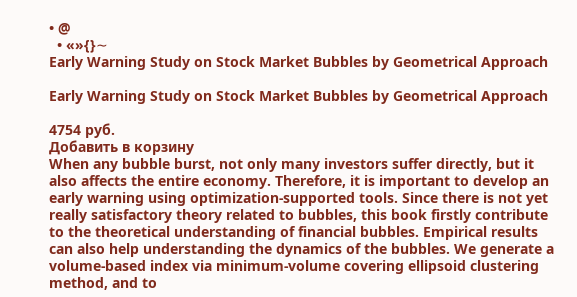• @
  • «»{}∼
Early Warning Study on Stock Market Bubbles by Geometrical Approach

Early Warning Study on Stock Market Bubbles by Geometrical Approach

4754 руб.
Добавить в корзину
When any bubble burst, not only many investors suffer directly, but it also affects the entire economy. Therefore, it is important to develop an early warning using optimization-supported tools. Since there is not yet really satisfactory theory related to bubbles, this book firstly contribute to the theoretical understanding of financial bubbles. Empirical results can also help understanding the dynamics of the bubbles. We generate a volume-based index via minimum-volume covering ellipsoid clustering method, and to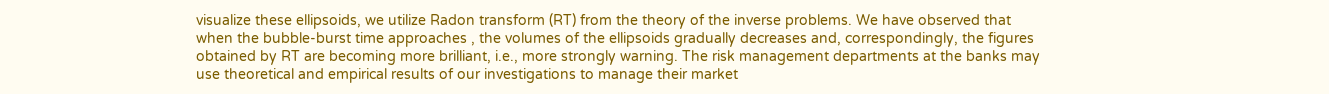visualize these ellipsoids, we utilize Radon transform (RT) from the theory of the inverse problems. We have observed that when the bubble-burst time approaches , the volumes of the ellipsoids gradually decreases and, correspondingly, the figures obtained by RT are becoming more brilliant, i.e., more strongly warning. The risk management departments at the banks may use theoretical and empirical results of our investigations to manage their market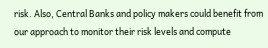risk. Also, Central Banks and policy makers could benefit from our approach to monitor their risk levels and compute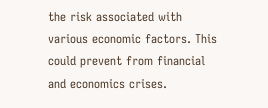the risk associated with various economic factors. This could prevent from financial and economics crises.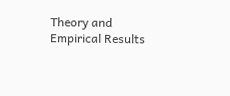Theory and Empirical Results